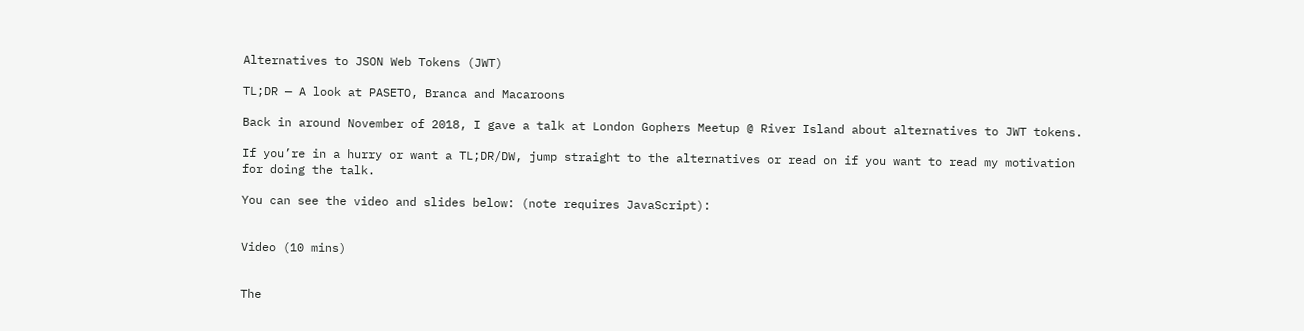Alternatives to JSON Web Tokens (JWT)

TL;DR — A look at PASETO, Branca and Macaroons

Back in around November of 2018, I gave a talk at London Gophers Meetup @ River Island about alternatives to JWT tokens.

If you’re in a hurry or want a TL;DR/DW, jump straight to the alternatives or read on if you want to read my motivation for doing the talk.

You can see the video and slides below: (note requires JavaScript):


Video (10 mins)


The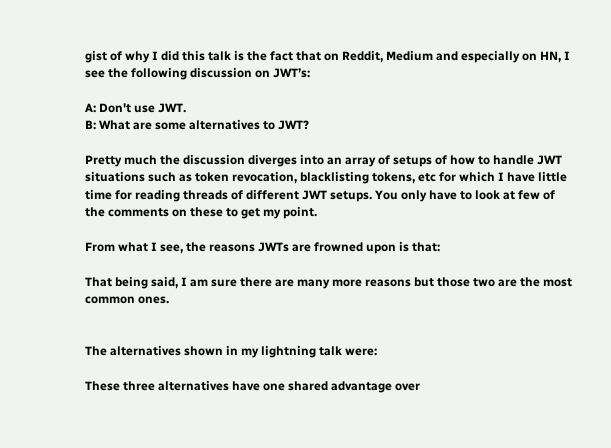gist of why I did this talk is the fact that on Reddit, Medium and especially on HN, I see the following discussion on JWT’s:

A: Don't use JWT.
B: What are some alternatives to JWT?

Pretty much the discussion diverges into an array of setups of how to handle JWT situations such as token revocation, blacklisting tokens, etc for which I have little time for reading threads of different JWT setups. You only have to look at few of the comments on these to get my point.

From what I see, the reasons JWTs are frowned upon is that:

That being said, I am sure there are many more reasons but those two are the most common ones.


The alternatives shown in my lightning talk were:

These three alternatives have one shared advantage over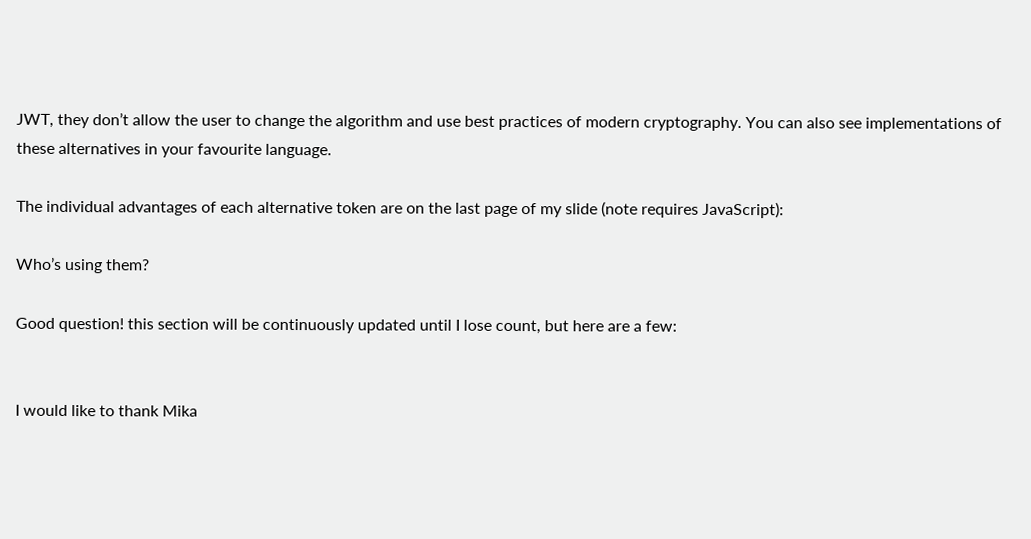JWT, they don’t allow the user to change the algorithm and use best practices of modern cryptography. You can also see implementations of these alternatives in your favourite language.

The individual advantages of each alternative token are on the last page of my slide (note requires JavaScript):

Who’s using them?

Good question! this section will be continuously updated until I lose count, but here are a few:


I would like to thank Mika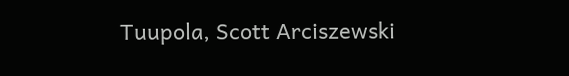Tuupola, Scott Arciszewski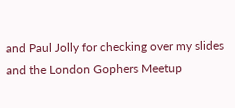and Paul Jolly for checking over my slides and the London Gophers Meetup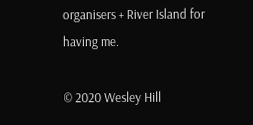organisers + River Island for having me.

© 2020 Wesley Hill